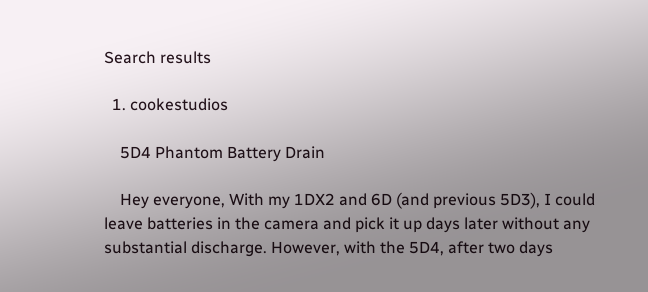Search results

  1. cookestudios

    5D4 Phantom Battery Drain

    Hey everyone, With my 1DX2 and 6D (and previous 5D3), I could leave batteries in the camera and pick it up days later without any substantial discharge. However, with the 5D4, after two days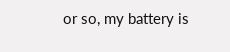or so, my battery is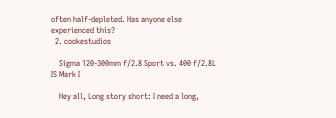often half-depleted. Has anyone else experienced this?
  2. cookestudios

    Sigma 120-300mm f/2.8 Sport vs. 400 f/2.8L IS Mark I

    Hey all, Long story short: I need a long,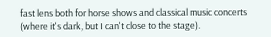fast lens both for horse shows and classical music concerts (where it's dark, but I can't close to the stage).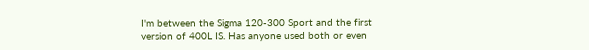I'm between the Sigma 120-300 Sport and the first version of 400L IS. Has anyone used both or even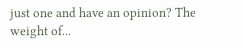just one and have an opinion? The weight of...